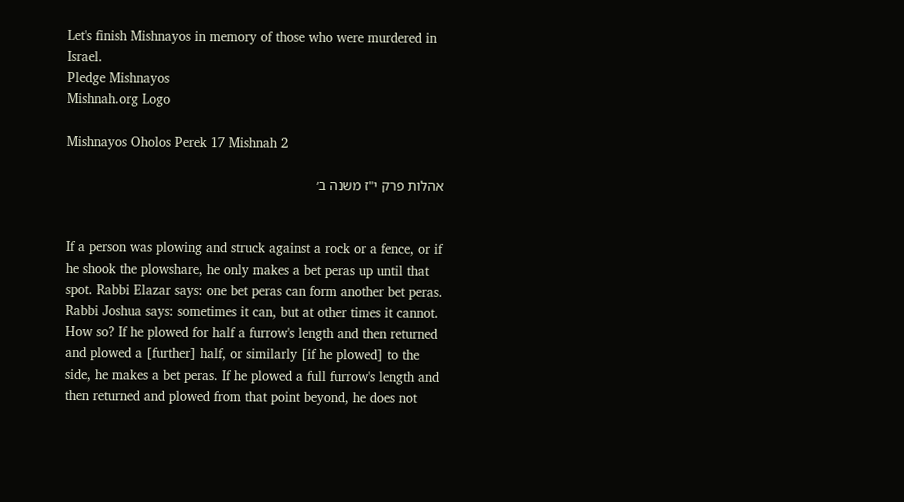Let's finish Mishnayos in memory of those who were murdered in Israel.
Pledge Mishnayos
Mishnah.org Logo

Mishnayos Oholos Perek 17 Mishnah 2

אהלות פרק י"ז משנה ב׳


If a person was plowing and struck against a rock or a fence, or if he shook the plowshare, he only makes a bet peras up until that spot. Rabbi Elazar says: one bet peras can form another bet peras. Rabbi Joshua says: sometimes it can, but at other times it cannot. How so? If he plowed for half a furrow's length and then returned and plowed a [further] half, or similarly [if he plowed] to the side, he makes a bet peras. If he plowed a full furrow's length and then returned and plowed from that point beyond, he does not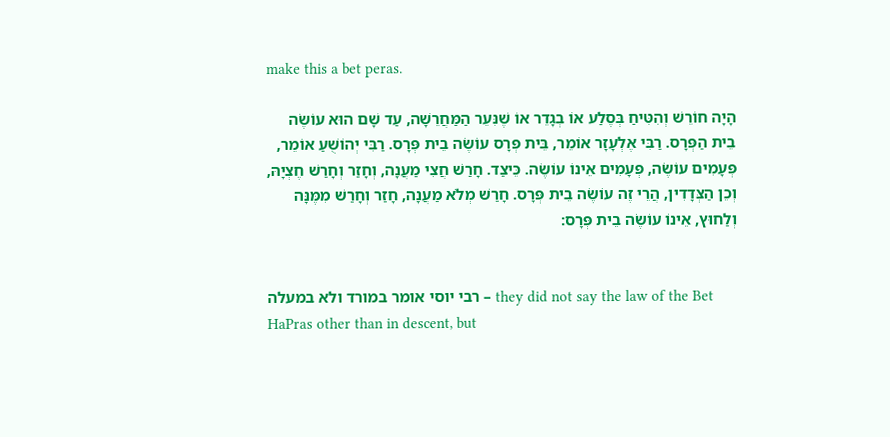make this a bet peras.

הָיָה חוֹרֵשׁ וְהִטִּיחַ בְּסֶלַע אוֹ בְגָדֵר אוֹ שֶׁנִּעֵר הַמַּחֲרֵשָׁה, עַד שָׁם הוּא עוֹשֶׂה בֵית הַפְּרָס. רַבִּי אֶלְעָזָר אוֹמֵר, בֵּית פְּרָס עוֹשֶׂה בֵית פְּרָס. רַבִּי יְהוֹשֻׁעַ אוֹמֵר, פְּעָמִים עוֹשֶׂה, פְּעָמִים אֵינוֹ עוֹשֶׂה. כֵּיצַד. חָרַשׁ חֲצִי מַעֲנָה, וְחָזַר וְחָרַשׁ חֶצְיָהּ, וְכֵן הַצְּדָדִין, הֲרֵי זֶה עוֹשֶׂה בֵית פְּרָס. חָרַשׁ מְלֹא מַעֲנָה, חָזַר וְחָרַשׁ מִמֶּנָּה וְלַחוּץ, אֵינוֹ עוֹשֶׂה בֵית פְּרָס:


רבי יוסי אומר במורד ולא במעלה – they did not say the law of the Bet HaPras other than in descent, but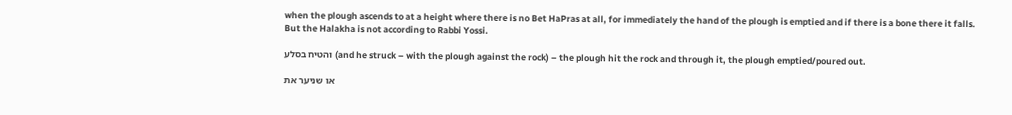when the plough ascends to at a height where there is no Bet HaPras at all, for immediately the hand of the plough is emptied and if there is a bone there it falls. But the Halakha is not according to Rabbi Yossi.

והטיח בסלע (and he struck – with the plough against the rock) – the plough hit the rock and through it, the plough emptied/poured out.

או שניער את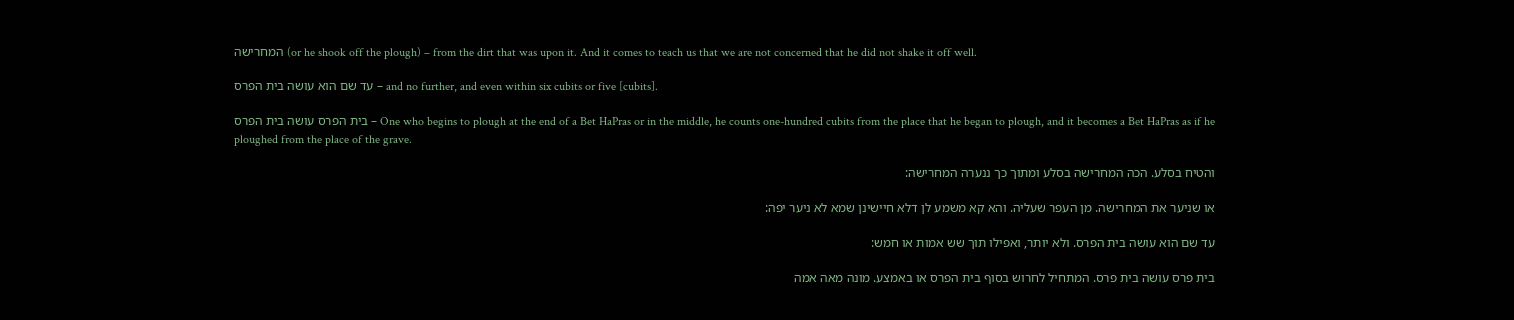המחרישה (or he shook off the plough) – from the dirt that was upon it. And it comes to teach us that we are not concerned that he did not shake it off well.

עד שם הוא עושה בית הפרס – and no further, and even within six cubits or five [cubits].

בית הפרס עושה בית הפרס – One who begins to plough at the end of a Bet HaPras or in the middle, he counts one-hundred cubits from the place that he began to plough, and it becomes a Bet HaPras as if he ploughed from the place of the grave.

והטיח בסלע. הכה המחרישה בסלע ומתוך כך ננערה המחרישה:

או שניער את המחרישה. מן העפר שעליה. והא קא משמע לן דלא חיישינן שמא לא ניער יפה:

עד שם הוא עושה בית הפרס. ולא יותר, ואפילו תוך שש אמות או חמש:

בית פרס עושה בית פרס. המתחיל לחרוש בסוף בית הפרס או באמצע. מונה מאה אמה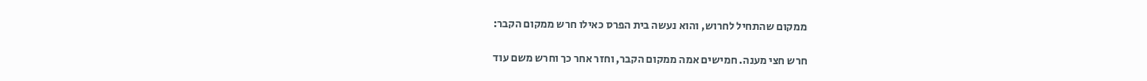ממקום שהתחיל לחרוש, והוא נעשה בית הפרס כאילו חרש ממקום הקבר:

חרש חצי מענה. חמישים אמה ממקום הקבר, וחזר אחר כך וחרש משם עוד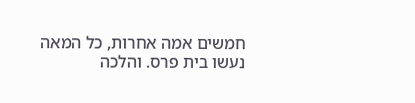חמשים אמה אחרות, כל המאה נעשו בית פרס. והלכה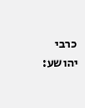כרבי יהושע: